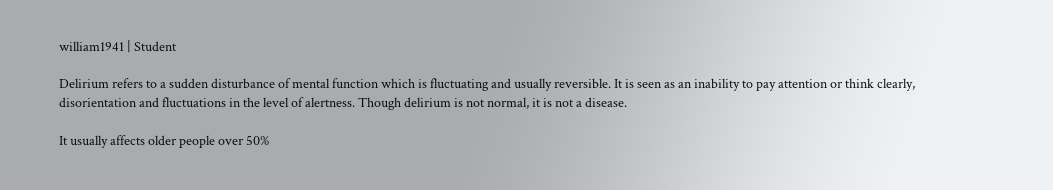william1941 | Student

Delirium refers to a sudden disturbance of mental function which is fluctuating and usually reversible. It is seen as an inability to pay attention or think clearly, disorientation and fluctuations in the level of alertness. Though delirium is not normal, it is not a disease.

It usually affects older people over 50%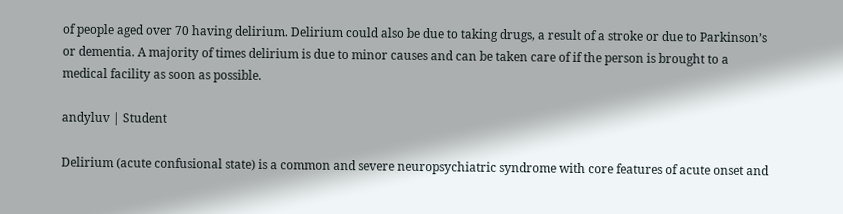of people aged over 70 having delirium. Delirium could also be due to taking drugs, a result of a stroke or due to Parkinson’s or dementia. A majority of times delirium is due to minor causes and can be taken care of if the person is brought to a medical facility as soon as possible.

andyluv | Student

Delirium (acute confusional state) is a common and severe neuropsychiatric syndrome with core features of acute onset and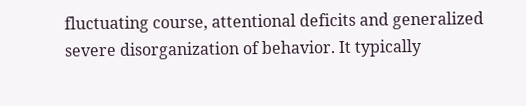fluctuating course, attentional deficits and generalized severe disorganization of behavior. It typically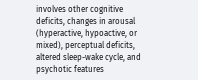involves other cognitive deficits, changes in arousal (hyperactive, hypoactive, or mixed), perceptual deficits, altered sleep-wake cycle, and psychotic features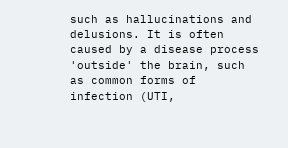such as hallucinations and delusions. It is often caused by a disease process 'outside' the brain, such as common forms of infection (UTI,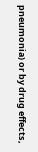pneumonia) or by drug effects,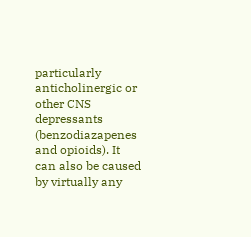particularly anticholinergic or other CNS depressants (benzodiazapenes and opioids). It can also be caused by virtually any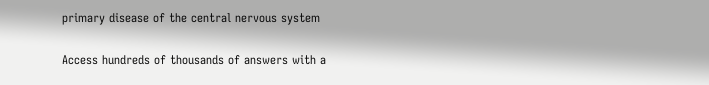primary disease of the central nervous system

Access hundreds of thousands of answers with a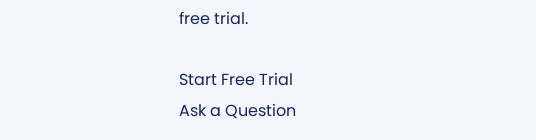free trial.

Start Free Trial
Ask a Question